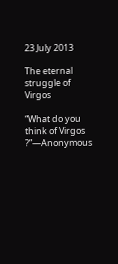23 July 2013

The eternal struggle of Virgos

“What do you think of Virgos ?”—Anonymous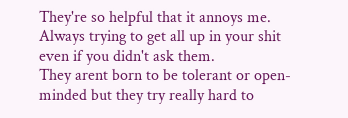They're so helpful that it annoys me.
Always trying to get all up in your shit even if you didn't ask them.
They arent born to be tolerant or open-minded but they try really hard to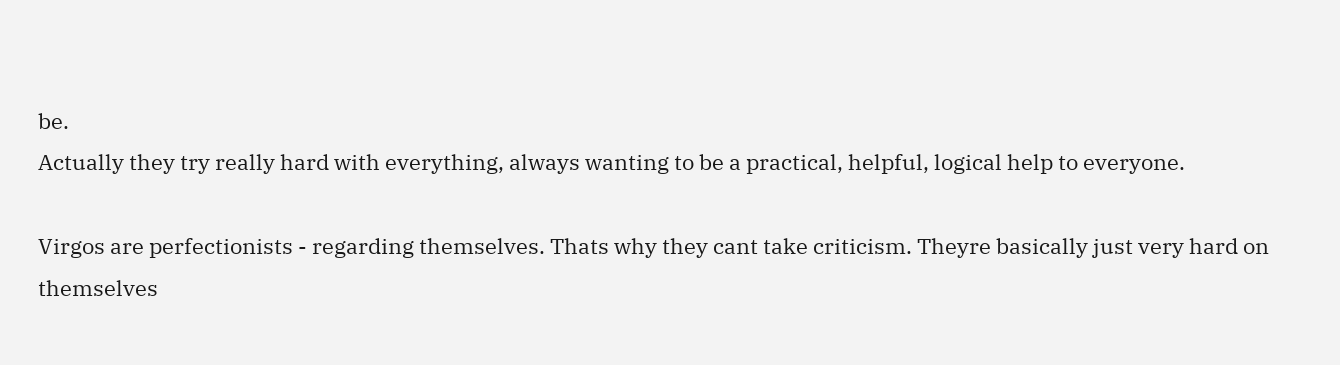be.
Actually they try really hard with everything, always wanting to be a practical, helpful, logical help to everyone.

Virgos are perfectionists - regarding themselves. Thats why they cant take criticism. Theyre basically just very hard on themselves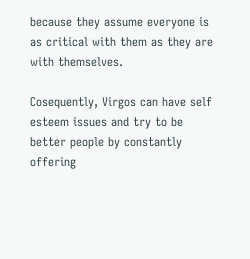because they assume everyone is as critical with them as they are with themselves.

Cosequently, Virgos can have self esteem issues and try to be better people by constantly offering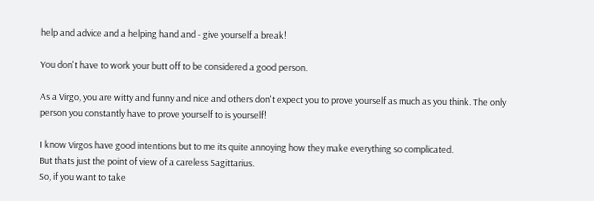help and advice and a helping hand and - give yourself a break!

You don't have to work your butt off to be considered a good person.

As a Virgo, you are witty and funny and nice and others don't expect you to prove yourself as much as you think. The only person you constantly have to prove yourself to is yourself!

I know Virgos have good intentions but to me its quite annoying how they make everything so complicated.
But thats just the point of view of a careless Sagittarius.
So, if you want to take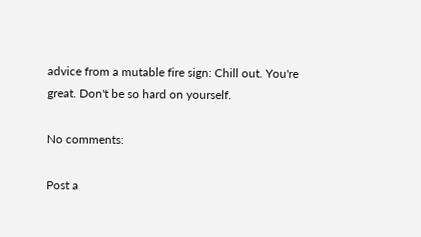advice from a mutable fire sign: Chill out. You're great. Don't be so hard on yourself.

No comments:

Post a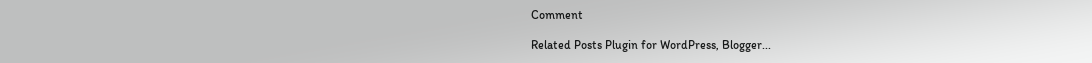Comment

Related Posts Plugin for WordPress, Blogger...